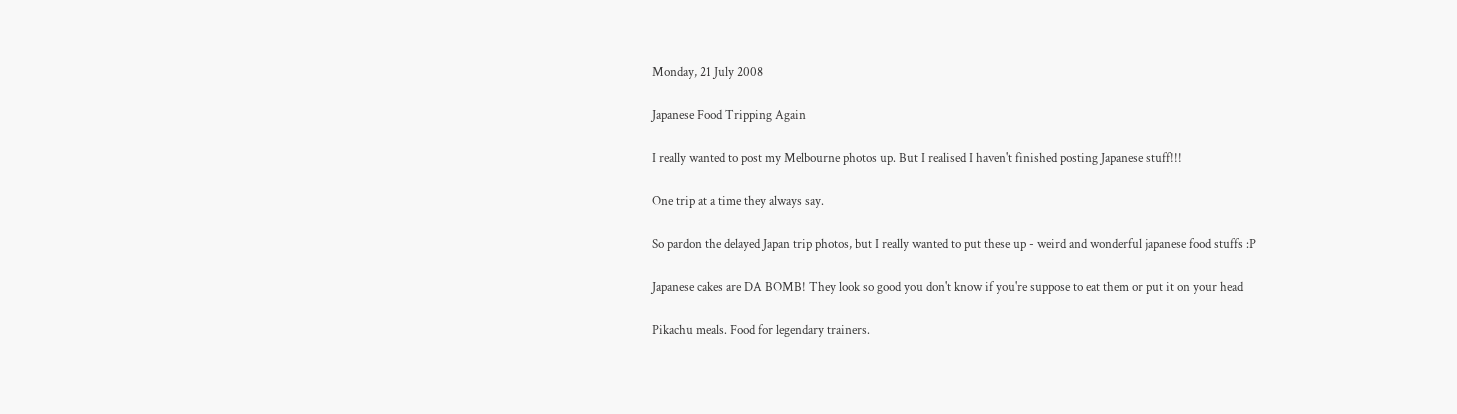Monday, 21 July 2008

Japanese Food Tripping Again

I really wanted to post my Melbourne photos up. But I realised I haven't finished posting Japanese stuff!!!

One trip at a time they always say.

So pardon the delayed Japan trip photos, but I really wanted to put these up - weird and wonderful japanese food stuffs :P

Japanese cakes are DA BOMB! They look so good you don't know if you're suppose to eat them or put it on your head

Pikachu meals. Food for legendary trainers.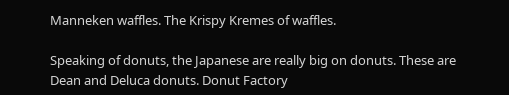Manneken waffles. The Krispy Kremes of waffles.

Speaking of donuts, the Japanese are really big on donuts. These are Dean and Deluca donuts. Donut Factory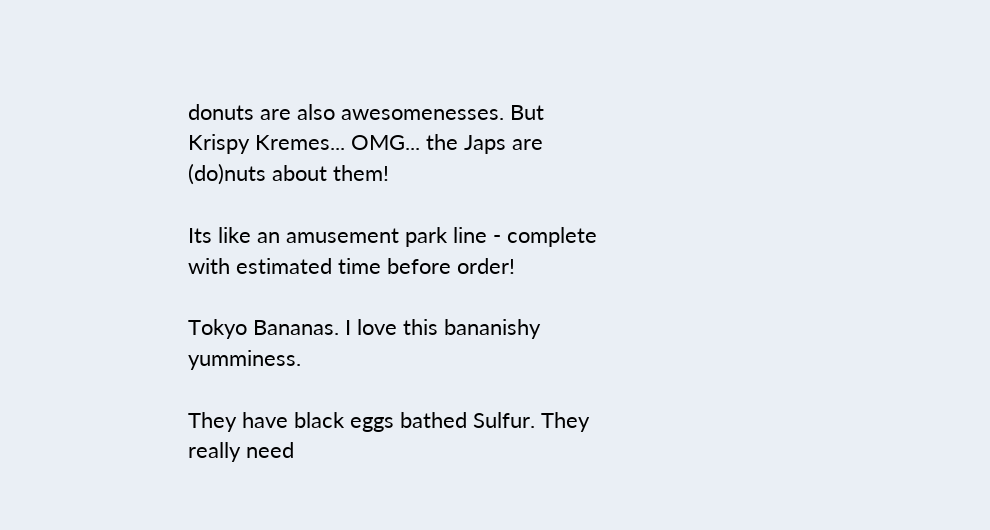donuts are also awesomenesses. But Krispy Kremes... OMG... the Japs are (do)nuts about them!

Its like an amusement park line - complete with estimated time before order!

Tokyo Bananas. I love this bananishy yumminess.

They have black eggs bathed Sulfur. They really need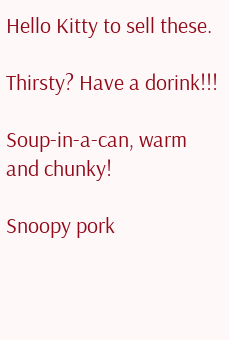Hello Kitty to sell these.

Thirsty? Have a dorink!!!

Soup-in-a-can, warm and chunky!

Snoopy pork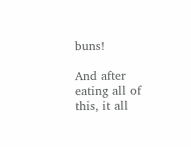buns!

And after eating all of this, it all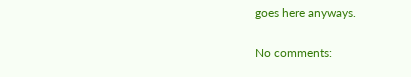goes here anyways.

No comments: